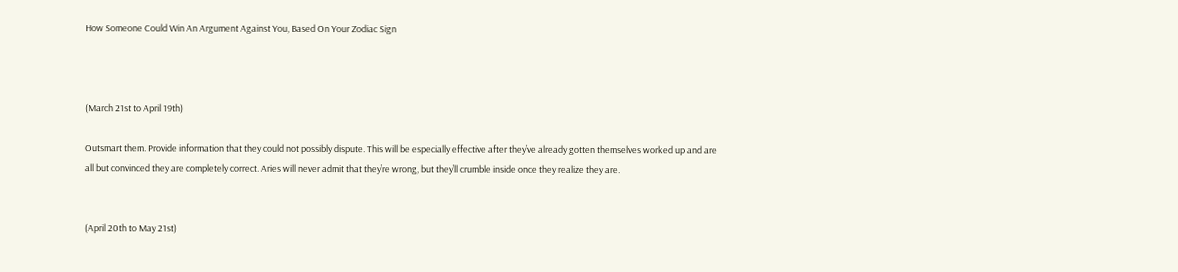How Someone Could Win An Argument Against You, Based On Your Zodiac Sign



(March 21st to April 19th)

Outsmart them. Provide information that they could not possibly dispute. This will be especially effective after they’ve already gotten themselves worked up and are all but convinced they are completely correct. Aries will never admit that they’re wrong, but they’ll crumble inside once they realize they are.


(April 20th to May 21st)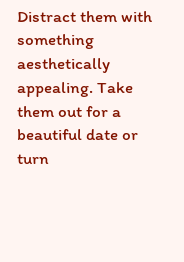Distract them with something aesthetically appealing. Take them out for a beautiful date or turn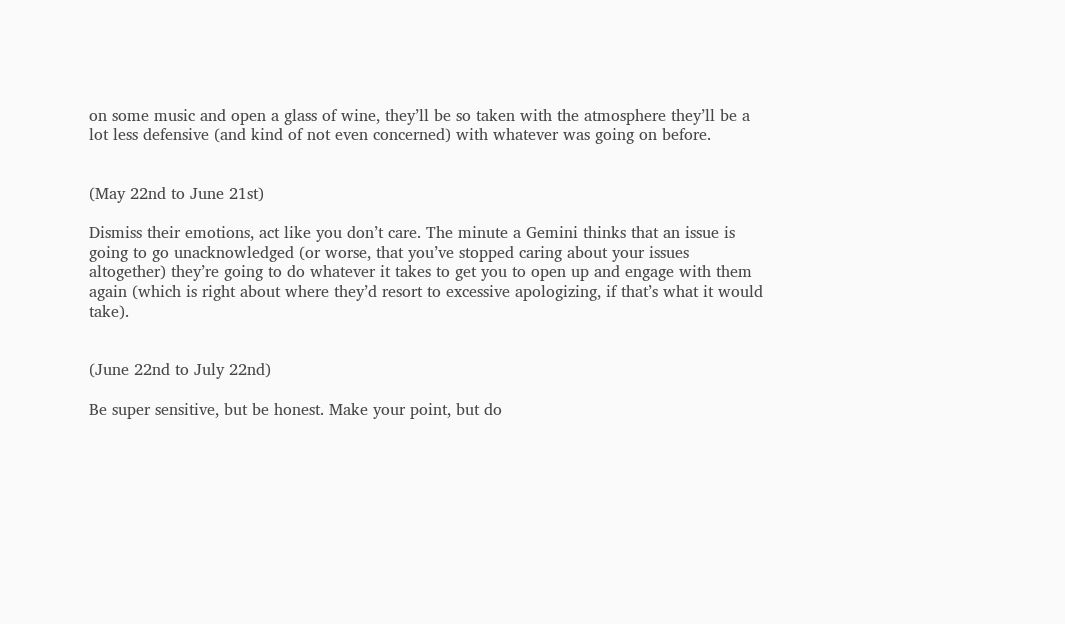on some music and open a glass of wine, they’ll be so taken with the atmosphere they’ll be a lot less defensive (and kind of not even concerned) with whatever was going on before.


(May 22nd to June 21st)

Dismiss their emotions, act like you don’t care. The minute a Gemini thinks that an issue is going to go unacknowledged (or worse, that you’ve stopped caring about your issues altogether) they’re going to do whatever it takes to get you to open up and engage with them again (which is right about where they’d resort to excessive apologizing, if that’s what it would take).


(June 22nd to July 22nd)

Be super sensitive, but be honest. Make your point, but do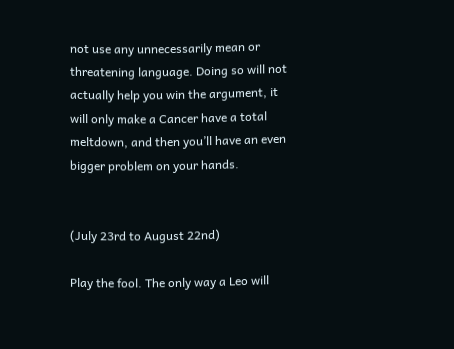not use any unnecessarily mean or threatening language. Doing so will not actually help you win the argument, it will only make a Cancer have a total meltdown, and then you’ll have an even bigger problem on your hands.


(July 23rd to August 22nd)

Play the fool. The only way a Leo will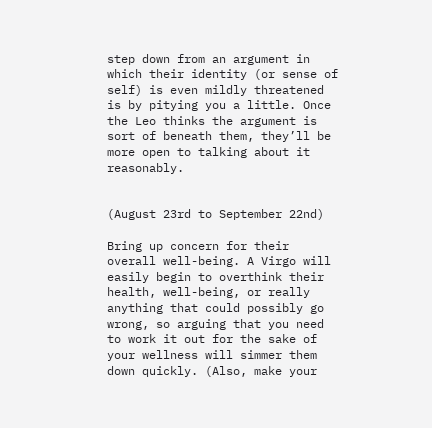step down from an argument in which their identity (or sense of self) is even mildly threatened is by pitying you a little. Once the Leo thinks the argument is sort of beneath them, they’ll be more open to talking about it reasonably.


(August 23rd to September 22nd)

Bring up concern for their overall well-being. A Virgo will easily begin to overthink their health, well-being, or really anything that could possibly go wrong, so arguing that you need to work it out for the sake of your wellness will simmer them down quickly. (Also, make your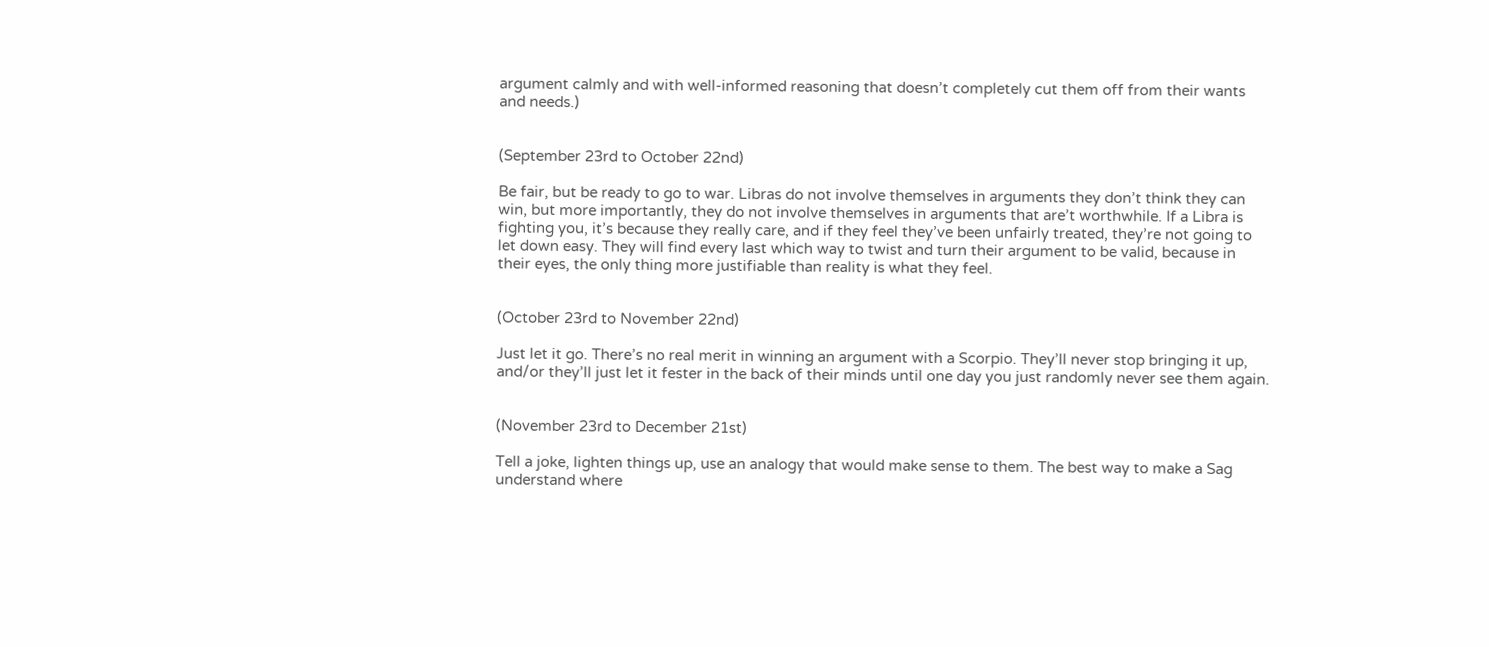argument calmly and with well-informed reasoning that doesn’t completely cut them off from their wants and needs.)


(September 23rd to October 22nd)

Be fair, but be ready to go to war. Libras do not involve themselves in arguments they don’t think they can win, but more importantly, they do not involve themselves in arguments that are’t worthwhile. If a Libra is fighting you, it’s because they really care, and if they feel they’ve been unfairly treated, they’re not going to let down easy. They will find every last which way to twist and turn their argument to be valid, because in their eyes, the only thing more justifiable than reality is what they feel.


(October 23rd to November 22nd)

Just let it go. There’s no real merit in winning an argument with a Scorpio. They’ll never stop bringing it up, and/or they’ll just let it fester in the back of their minds until one day you just randomly never see them again.


(November 23rd to December 21st)

Tell a joke, lighten things up, use an analogy that would make sense to them. The best way to make a Sag understand where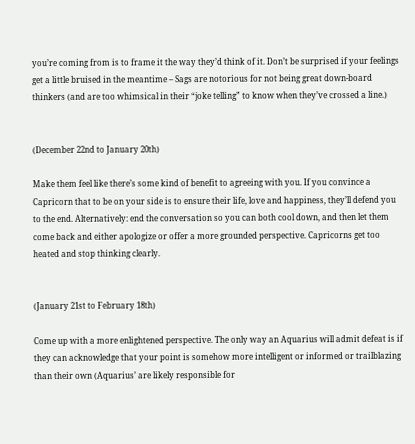you’re coming from is to frame it the way they’d think of it. Don’t be surprised if your feelings get a little bruised in the meantime – Sags are notorious for not being great down-board thinkers (and are too whimsical in their “joke telling” to know when they’ve crossed a line.)


(December 22nd to January 20th)

Make them feel like there’s some kind of benefit to agreeing with you. If you convince a Capricorn that to be on your side is to ensure their life, love and happiness, they’ll defend you to the end. Alternatively: end the conversation so you can both cool down, and then let them come back and either apologize or offer a more grounded perspective. Capricorns get too heated and stop thinking clearly.


(January 21st to February 18th)

Come up with a more enlightened perspective. The only way an Aquarius will admit defeat is if they can acknowledge that your point is somehow more intelligent or informed or trailblazing than their own (Aquarius’ are likely responsible for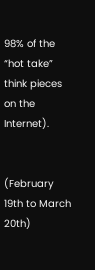98% of the “hot take” think pieces on the Internet).


(February 19th to March 20th)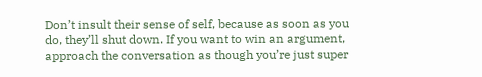Don’t insult their sense of self, because as soon as you do, they’ll shut down. If you want to win an argument, approach the conversation as though you’re just super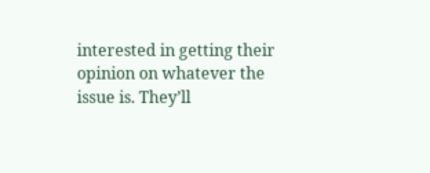interested in getting their opinion on whatever the issue is. They’ll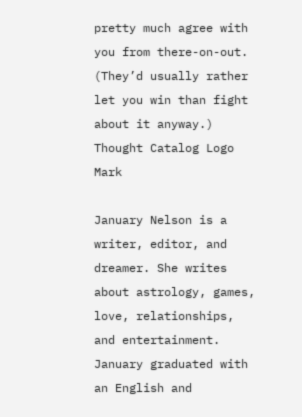pretty much agree with you from there-on-out. (They’d usually rather let you win than fight about it anyway.) Thought Catalog Logo Mark

January Nelson is a writer, editor, and dreamer. She writes about astrology, games, love, relationships, and entertainment. January graduated with an English and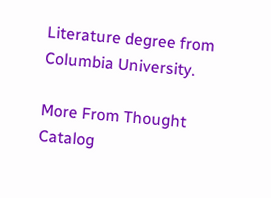Literature degree from Columbia University.

More From Thought Catalog